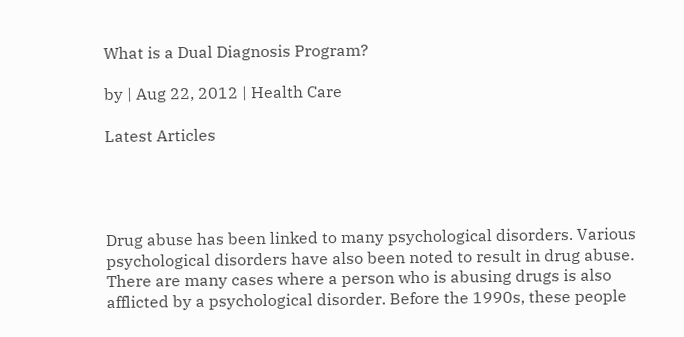What is a Dual Diagnosis Program?

by | Aug 22, 2012 | Health Care

Latest Articles




Drug abuse has been linked to many psychological disorders. Various psychological disorders have also been noted to result in drug abuse. There are many cases where a person who is abusing drugs is also afflicted by a psychological disorder. Before the 1990s, these people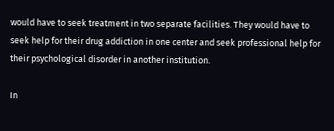would have to seek treatment in two separate facilities. They would have to seek help for their drug addiction in one center and seek professional help for their psychological disorder in another institution.

In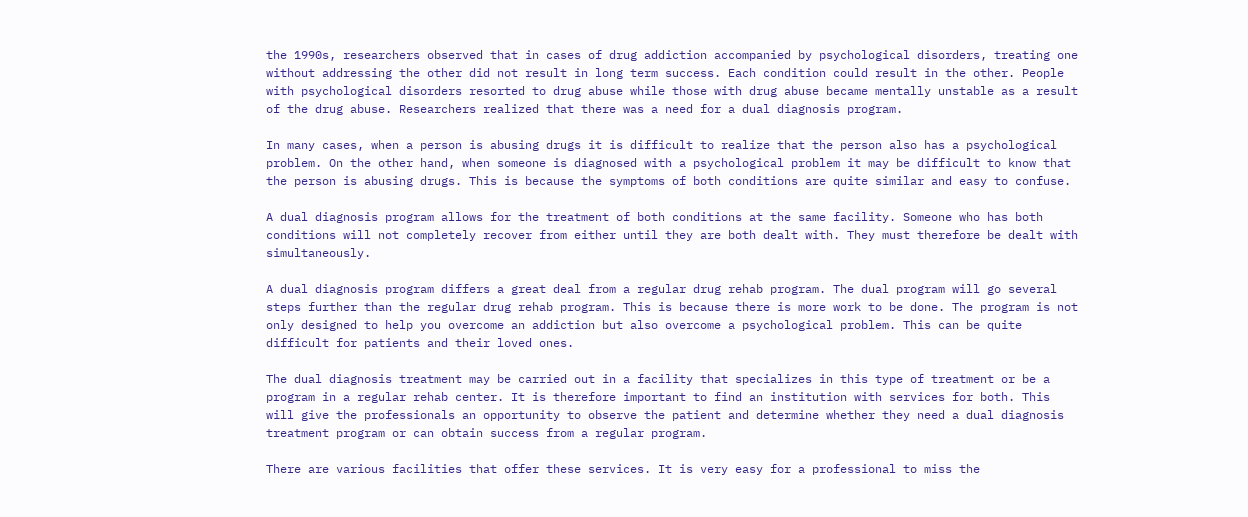the 1990s, researchers observed that in cases of drug addiction accompanied by psychological disorders, treating one without addressing the other did not result in long term success. Each condition could result in the other. People with psychological disorders resorted to drug abuse while those with drug abuse became mentally unstable as a result of the drug abuse. Researchers realized that there was a need for a dual diagnosis program.

In many cases, when a person is abusing drugs it is difficult to realize that the person also has a psychological problem. On the other hand, when someone is diagnosed with a psychological problem it may be difficult to know that the person is abusing drugs. This is because the symptoms of both conditions are quite similar and easy to confuse.

A dual diagnosis program allows for the treatment of both conditions at the same facility. Someone who has both conditions will not completely recover from either until they are both dealt with. They must therefore be dealt with simultaneously.

A dual diagnosis program differs a great deal from a regular drug rehab program. The dual program will go several steps further than the regular drug rehab program. This is because there is more work to be done. The program is not only designed to help you overcome an addiction but also overcome a psychological problem. This can be quite difficult for patients and their loved ones.

The dual diagnosis treatment may be carried out in a facility that specializes in this type of treatment or be a program in a regular rehab center. It is therefore important to find an institution with services for both. This will give the professionals an opportunity to observe the patient and determine whether they need a dual diagnosis treatment program or can obtain success from a regular program.

There are various facilities that offer these services. It is very easy for a professional to miss the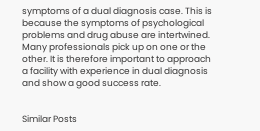symptoms of a dual diagnosis case. This is because the symptoms of psychological problems and drug abuse are intertwined. Many professionals pick up on one or the other. It is therefore important to approach a facility with experience in dual diagnosis and show a good success rate.


Similar Posts